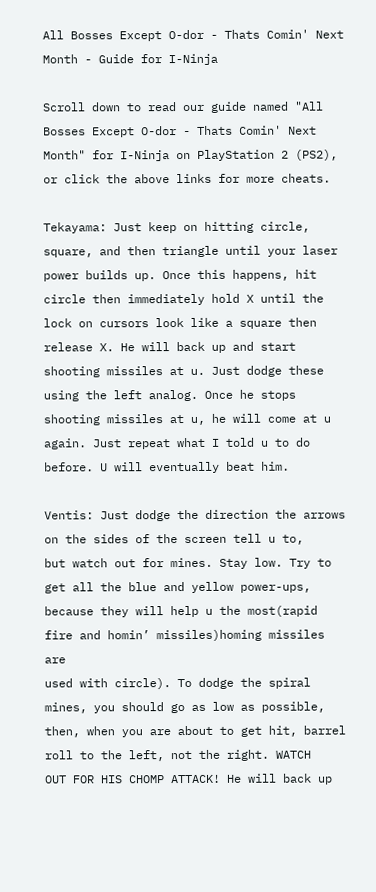All Bosses Except O-dor - Thats Comin' Next Month - Guide for I-Ninja

Scroll down to read our guide named "All Bosses Except O-dor - Thats Comin' Next Month" for I-Ninja on PlayStation 2 (PS2), or click the above links for more cheats.

Tekayama: Just keep on hitting circle, square, and then triangle until your laser
power builds up. Once this happens, hit circle then immediately hold X until the
lock on cursors look like a square then release X. He will back up and start
shooting missiles at u. Just dodge these using the left analog. Once he stops
shooting missiles at u, he will come at u again. Just repeat what I told u to do
before. U will eventually beat him.

Ventis: Just dodge the direction the arrows on the sides of the screen tell u to,
but watch out for mines. Stay low. Try to get all the blue and yellow power-ups,
because they will help u the most(rapid fire and homin’ missiles)homing missiles are
used with circle). To dodge the spiral mines, you should go as low as possible,
then, when you are about to get hit, barrel roll to the left, not the right. WATCH
OUT FOR HIS CHOMP ATTACK! He will back up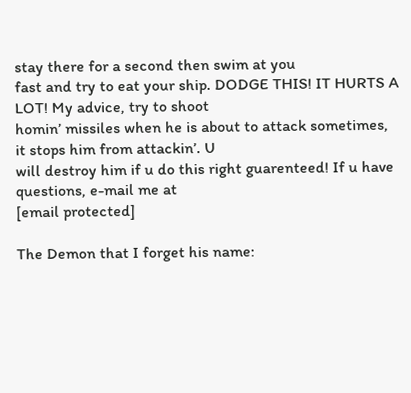stay there for a second then swim at you
fast and try to eat your ship. DODGE THIS! IT HURTS A LOT! My advice, try to shoot
homin’ missiles when he is about to attack sometimes, it stops him from attackin’. U
will destroy him if u do this right guarenteed! If u have questions, e-mail me at
[email protected]

The Demon that I forget his name: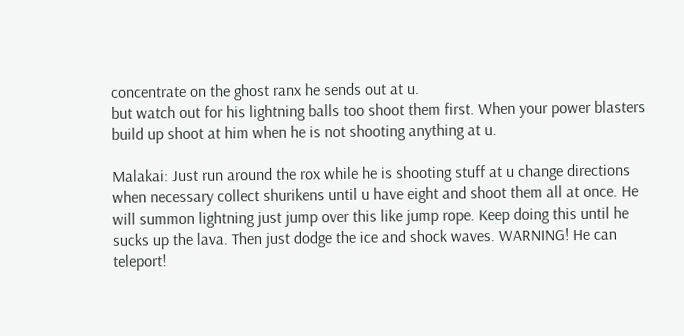concentrate on the ghost ranx he sends out at u.
but watch out for his lightning balls too shoot them first. When your power blasters
build up shoot at him when he is not shooting anything at u.

Malakai: Just run around the rox while he is shooting stuff at u change directions
when necessary collect shurikens until u have eight and shoot them all at once. He
will summon lightning just jump over this like jump rope. Keep doing this until he
sucks up the lava. Then just dodge the ice and shock waves. WARNING! He can
teleport!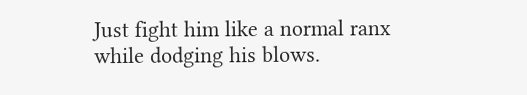Just fight him like a normal ranx while dodging his blows.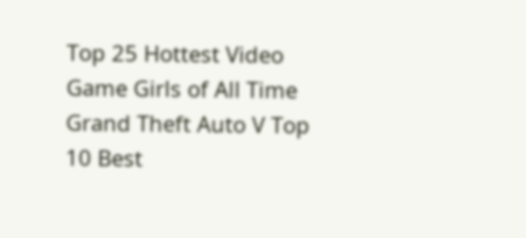Top 25 Hottest Video Game Girls of All Time
Grand Theft Auto V Top 10 Best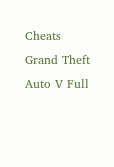Cheats
Grand Theft Auto V Full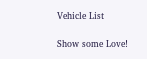Vehicle List

Show some Love!